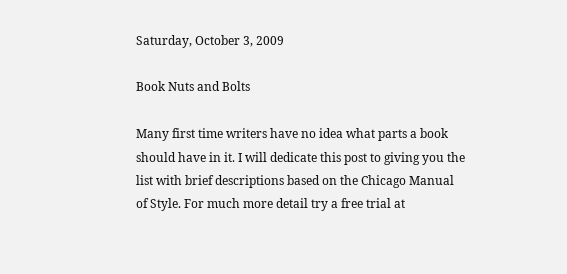Saturday, October 3, 2009

Book Nuts and Bolts

Many first time writers have no idea what parts a book should have in it. I will dedicate this post to giving you the list with brief descriptions based on the Chicago Manual of Style. For much more detail try a free trial at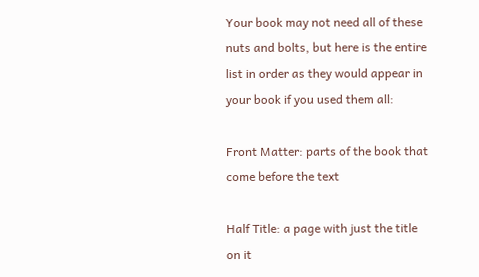Your book may not need all of these nuts and bolts, but here is the entire list in order as they would appear in your book if you used them all:

Front Matter: parts of the book that come before the text

Half Title: a page with just the title on it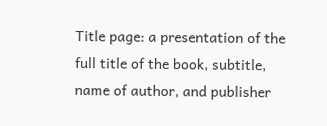Title page: a presentation of the full title of the book, subtitle, name of author, and publisher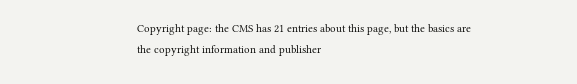Copyright page: the CMS has 21 entries about this page, but the basics are the copyright information and publisher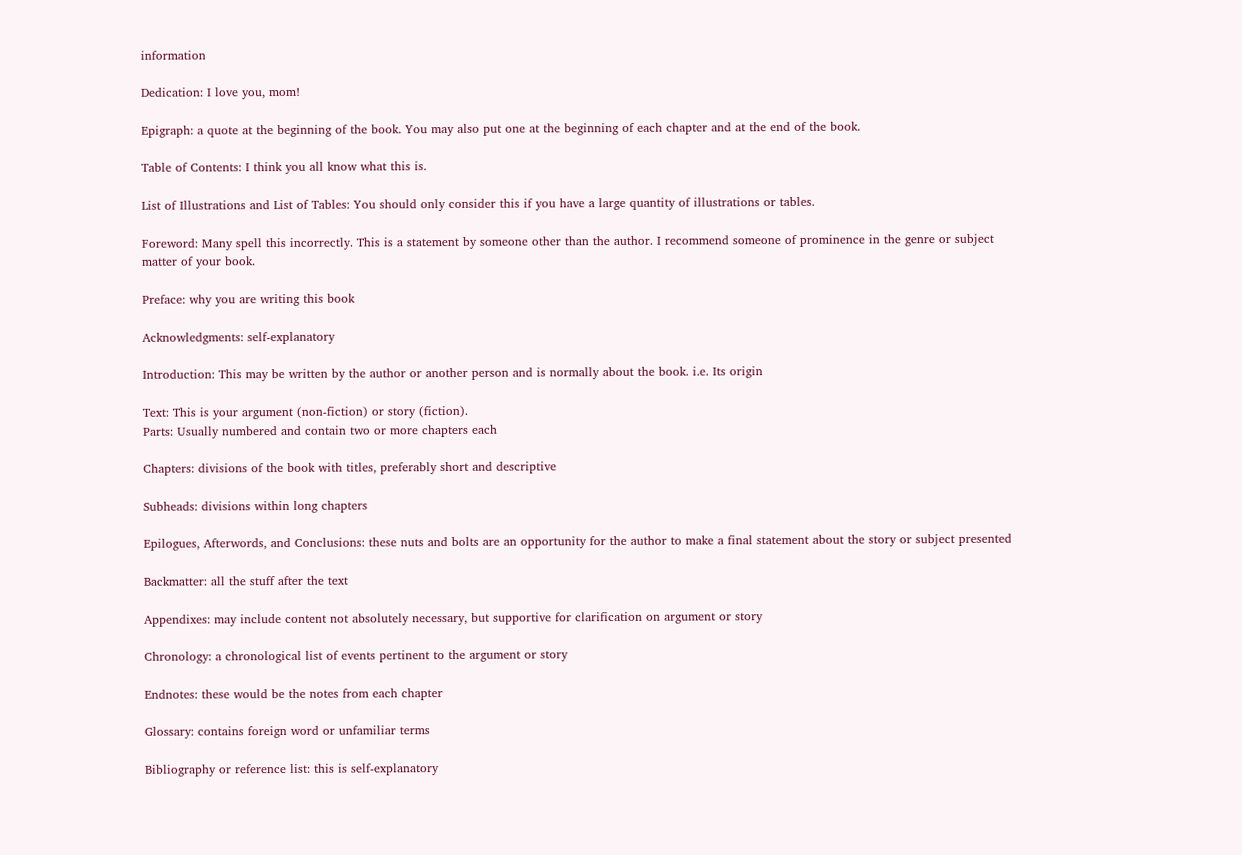information

Dedication: I love you, mom!

Epigraph: a quote at the beginning of the book. You may also put one at the beginning of each chapter and at the end of the book.

Table of Contents: I think you all know what this is.

List of Illustrations and List of Tables: You should only consider this if you have a large quantity of illustrations or tables.

Foreword: Many spell this incorrectly. This is a statement by someone other than the author. I recommend someone of prominence in the genre or subject matter of your book.

Preface: why you are writing this book

Acknowledgments: self-explanatory

Introduction: This may be written by the author or another person and is normally about the book. i.e. Its origin

Text: This is your argument (non-fiction) or story (fiction).
Parts: Usually numbered and contain two or more chapters each

Chapters: divisions of the book with titles, preferably short and descriptive

Subheads: divisions within long chapters

Epilogues, Afterwords, and Conclusions: these nuts and bolts are an opportunity for the author to make a final statement about the story or subject presented

Backmatter: all the stuff after the text

Appendixes: may include content not absolutely necessary, but supportive for clarification on argument or story

Chronology: a chronological list of events pertinent to the argument or story

Endnotes: these would be the notes from each chapter

Glossary: contains foreign word or unfamiliar terms

Bibliography or reference list: this is self-explanatory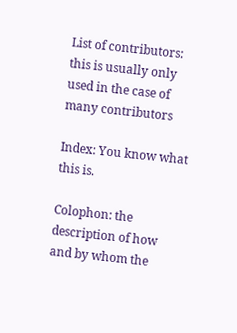List of contributors: this is usually only used in the case of many contributors

Index: You know what this is.

Colophon: the description of how and by whom the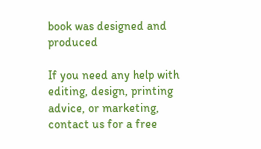book was designed and produced

If you need any help with editing, design, printing advice, or marketing, contact us for a free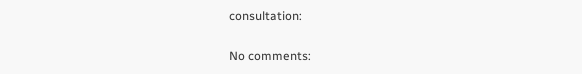consultation:

No comments: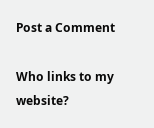Post a Comment

Who links to my website?